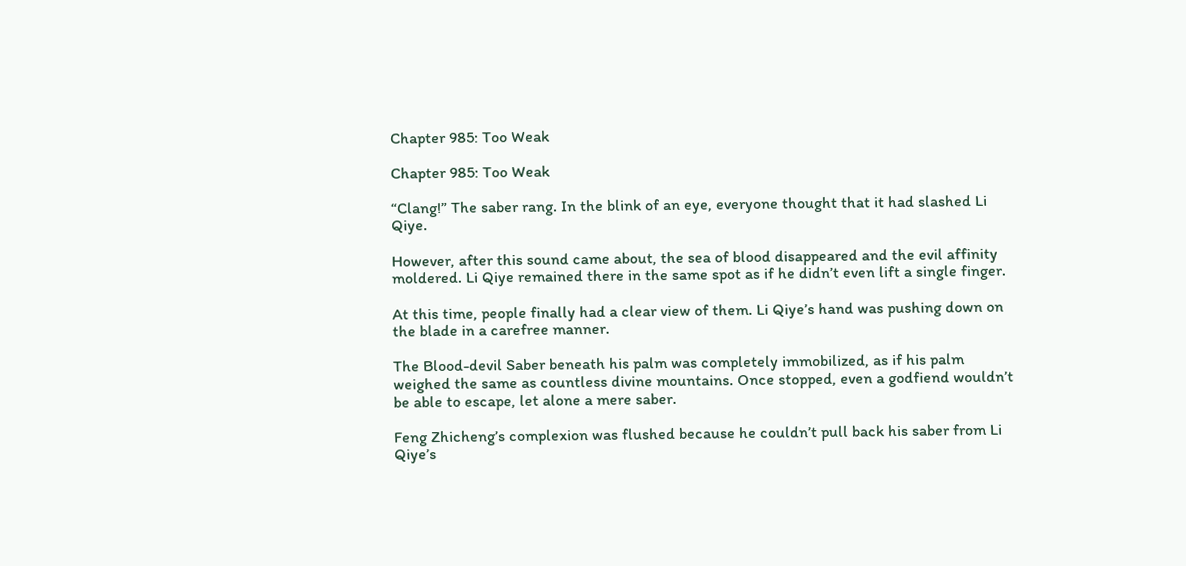Chapter 985: Too Weak

Chapter 985: Too Weak

“Clang!” The saber rang. In the blink of an eye, everyone thought that it had slashed Li Qiye.

However, after this sound came about, the sea of blood disappeared and the evil affinity moldered. Li Qiye remained there in the same spot as if he didn’t even lift a single finger.

At this time, people finally had a clear view of them. Li Qiye’s hand was pushing down on the blade in a carefree manner.

The Blood-devil Saber beneath his palm was completely immobilized, as if his palm weighed the same as countless divine mountains. Once stopped, even a godfiend wouldn’t be able to escape, let alone a mere saber.

Feng Zhicheng’s complexion was flushed because he couldn’t pull back his saber from Li Qiye’s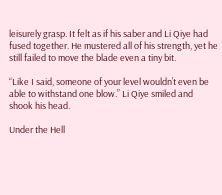leisurely grasp. It felt as if his saber and Li Qiye had fused together. He mustered all of his strength, yet he still failed to move the blade even a tiny bit.

“Like I said, someone of your level wouldn’t even be able to withstand one blow.” Li Qiye smiled and shook his head.

Under the Hell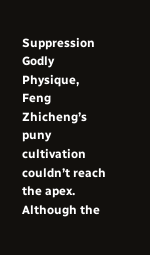Suppression Godly Physique, Feng Zhicheng’s puny cultivation couldn’t reach the apex. Although the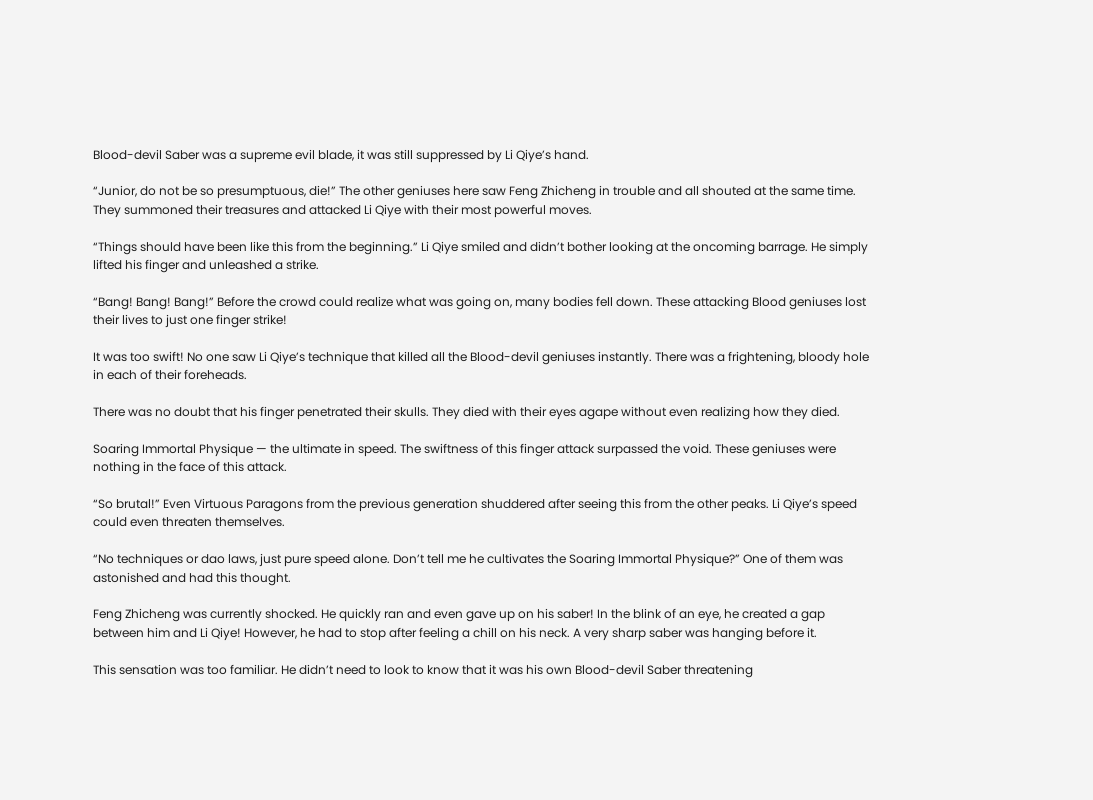Blood-devil Saber was a supreme evil blade, it was still suppressed by Li Qiye’s hand.

“Junior, do not be so presumptuous, die!” The other geniuses here saw Feng Zhicheng in trouble and all shouted at the same time. They summoned their treasures and attacked Li Qiye with their most powerful moves.

“Things should have been like this from the beginning.” Li Qiye smiled and didn’t bother looking at the oncoming barrage. He simply lifted his finger and unleashed a strike.

“Bang! Bang! Bang!” Before the crowd could realize what was going on, many bodies fell down. These attacking Blood geniuses lost their lives to just one finger strike!

It was too swift! No one saw Li Qiye’s technique that killed all the Blood-devil geniuses instantly. There was a frightening, bloody hole in each of their foreheads.

There was no doubt that his finger penetrated their skulls. They died with their eyes agape without even realizing how they died.

Soaring Immortal Physique — the ultimate in speed. The swiftness of this finger attack surpassed the void. These geniuses were nothing in the face of this attack.

“So brutal!” Even Virtuous Paragons from the previous generation shuddered after seeing this from the other peaks. Li Qiye’s speed could even threaten themselves.

“No techniques or dao laws, just pure speed alone. Don’t tell me he cultivates the Soaring Immortal Physique?” One of them was astonished and had this thought.

Feng Zhicheng was currently shocked. He quickly ran and even gave up on his saber! In the blink of an eye, he created a gap between him and Li Qiye! However, he had to stop after feeling a chill on his neck. A very sharp saber was hanging before it.

This sensation was too familiar. He didn’t need to look to know that it was his own Blood-devil Saber threatening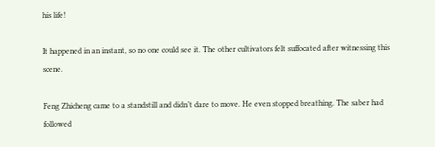his life!

It happened in an instant, so no one could see it. The other cultivators felt suffocated after witnessing this scene.

Feng Zhicheng came to a standstill and didn’t dare to move. He even stopped breathing. The saber had followed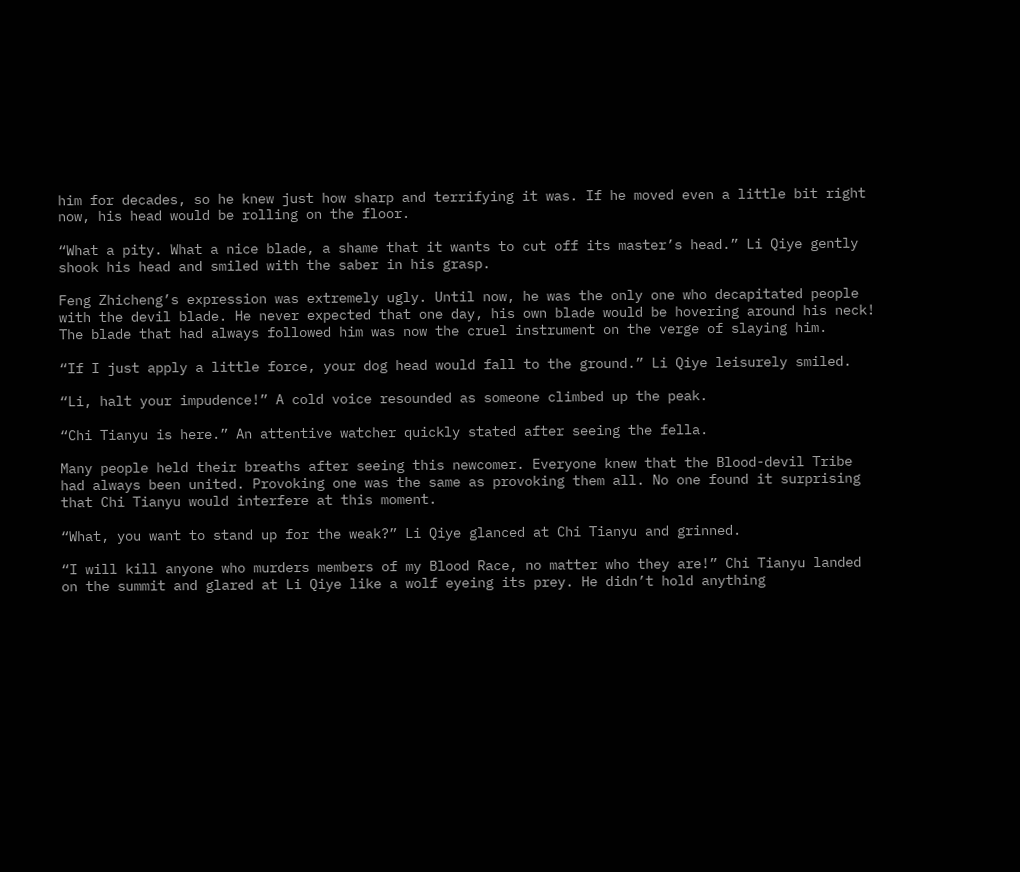him for decades, so he knew just how sharp and terrifying it was. If he moved even a little bit right now, his head would be rolling on the floor.

“What a pity. What a nice blade, a shame that it wants to cut off its master’s head.” Li Qiye gently shook his head and smiled with the saber in his grasp.

Feng Zhicheng’s expression was extremely ugly. Until now, he was the only one who decapitated people with the devil blade. He never expected that one day, his own blade would be hovering around his neck! The blade that had always followed him was now the cruel instrument on the verge of slaying him.

“If I just apply a little force, your dog head would fall to the ground.” Li Qiye leisurely smiled.

“Li, halt your impudence!” A cold voice resounded as someone climbed up the peak.

“Chi Tianyu is here.” An attentive watcher quickly stated after seeing the fella.

Many people held their breaths after seeing this newcomer. Everyone knew that the Blood-devil Tribe had always been united. Provoking one was the same as provoking them all. No one found it surprising that Chi Tianyu would interfere at this moment.

“What, you want to stand up for the weak?” Li Qiye glanced at Chi Tianyu and grinned.

“I will kill anyone who murders members of my Blood Race, no matter who they are!” Chi Tianyu landed on the summit and glared at Li Qiye like a wolf eyeing its prey. He didn’t hold anything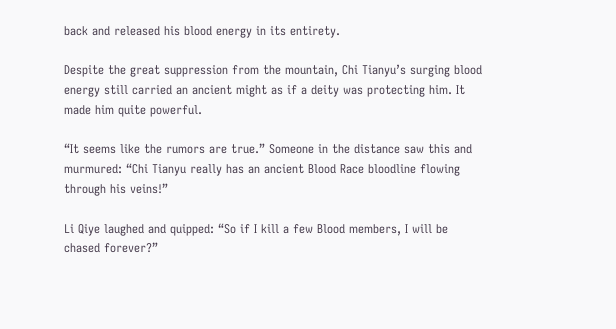back and released his blood energy in its entirety.

Despite the great suppression from the mountain, Chi Tianyu’s surging blood energy still carried an ancient might as if a deity was protecting him. It made him quite powerful.

“It seems like the rumors are true.” Someone in the distance saw this and murmured: “Chi Tianyu really has an ancient Blood Race bloodline flowing through his veins!”

Li Qiye laughed and quipped: “So if I kill a few Blood members, I will be chased forever?”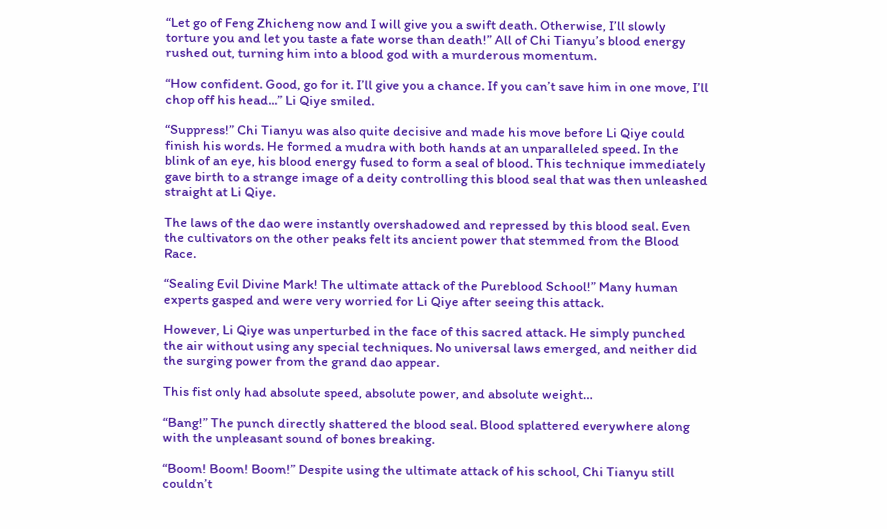“Let go of Feng Zhicheng now and I will give you a swift death. Otherwise, I’ll slowly torture you and let you taste a fate worse than death!” All of Chi Tianyu’s blood energy rushed out, turning him into a blood god with a murderous momentum.

“How confident. Good, go for it. I’ll give you a chance. If you can’t save him in one move, I’ll chop off his head...” Li Qiye smiled.

“Suppress!” Chi Tianyu was also quite decisive and made his move before Li Qiye could finish his words. He formed a mudra with both hands at an unparalleled speed. In the blink of an eye, his blood energy fused to form a seal of blood. This technique immediately gave birth to a strange image of a deity controlling this blood seal that was then unleashed straight at Li Qiye.

The laws of the dao were instantly overshadowed and repressed by this blood seal. Even the cultivators on the other peaks felt its ancient power that stemmed from the Blood Race.

“Sealing Evil Divine Mark! The ultimate attack of the Pureblood School!” Many human experts gasped and were very worried for Li Qiye after seeing this attack.

However, Li Qiye was unperturbed in the face of this sacred attack. He simply punched the air without using any special techniques. No universal laws emerged, and neither did the surging power from the grand dao appear.

This fist only had absolute speed, absolute power, and absolute weight…

“Bang!” The punch directly shattered the blood seal. Blood splattered everywhere along with the unpleasant sound of bones breaking.

“Boom! Boom! Boom!” Despite using the ultimate attack of his school, Chi Tianyu still couldn’t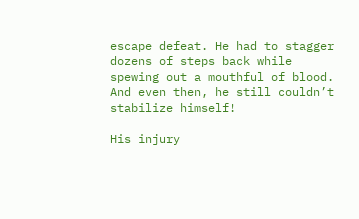escape defeat. He had to stagger dozens of steps back while spewing out a mouthful of blood. And even then, he still couldn’t stabilize himself!

His injury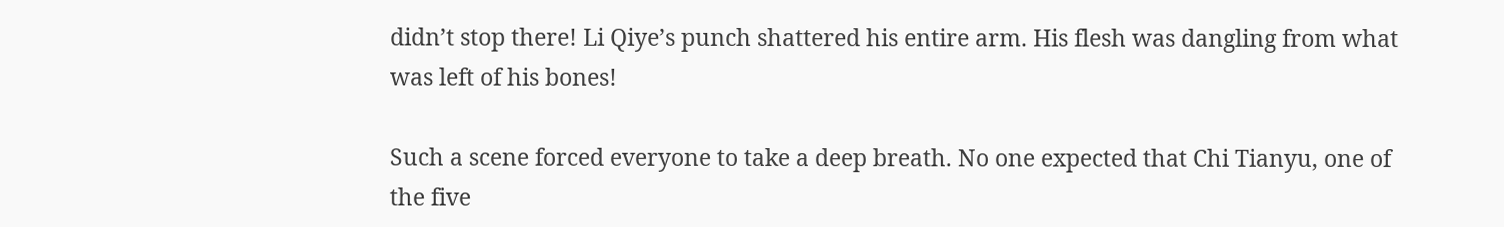didn’t stop there! Li Qiye’s punch shattered his entire arm. His flesh was dangling from what was left of his bones!

Such a scene forced everyone to take a deep breath. No one expected that Chi Tianyu, one of the five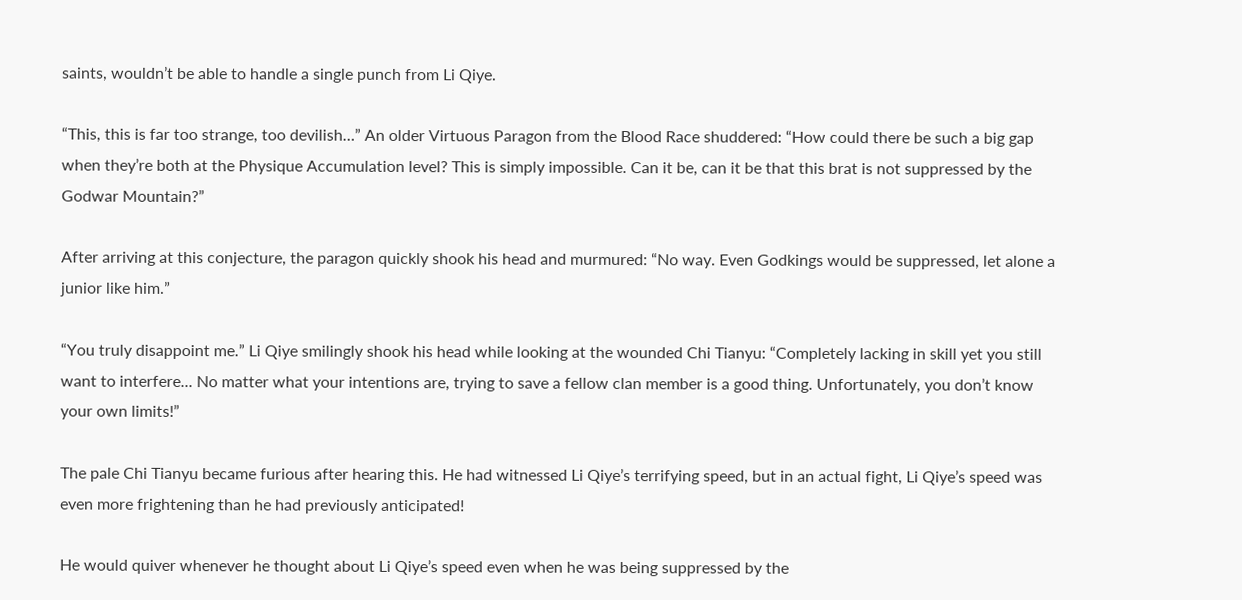saints, wouldn’t be able to handle a single punch from Li Qiye.

“This, this is far too strange, too devilish…” An older Virtuous Paragon from the Blood Race shuddered: “How could there be such a big gap when they’re both at the Physique Accumulation level? This is simply impossible. Can it be, can it be that this brat is not suppressed by the Godwar Mountain?”

After arriving at this conjecture, the paragon quickly shook his head and murmured: “No way. Even Godkings would be suppressed, let alone a junior like him.”

“You truly disappoint me.” Li Qiye smilingly shook his head while looking at the wounded Chi Tianyu: “Completely lacking in skill yet you still want to interfere... No matter what your intentions are, trying to save a fellow clan member is a good thing. Unfortunately, you don’t know your own limits!”

The pale Chi Tianyu became furious after hearing this. He had witnessed Li Qiye’s terrifying speed, but in an actual fight, Li Qiye’s speed was even more frightening than he had previously anticipated!

He would quiver whenever he thought about Li Qiye’s speed even when he was being suppressed by the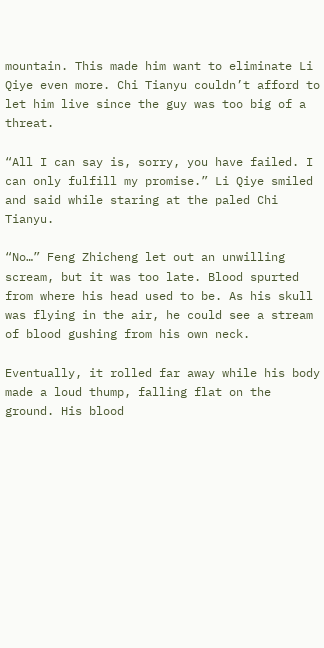mountain. This made him want to eliminate Li Qiye even more. Chi Tianyu couldn’t afford to let him live since the guy was too big of a threat.

“All I can say is, sorry, you have failed. I can only fulfill my promise.” Li Qiye smiled and said while staring at the paled Chi Tianyu.

“No…” Feng Zhicheng let out an unwilling scream, but it was too late. Blood spurted from where his head used to be. As his skull was flying in the air, he could see a stream of blood gushing from his own neck.

Eventually, it rolled far away while his body made a loud thump, falling flat on the ground. His blood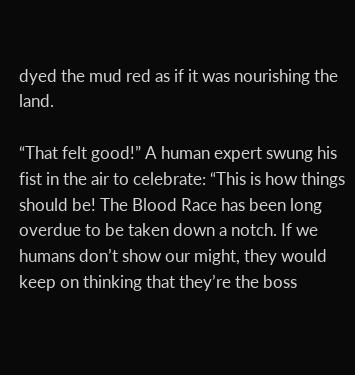dyed the mud red as if it was nourishing the land.

“That felt good!” A human expert swung his fist in the air to celebrate: “This is how things should be! The Blood Race has been long overdue to be taken down a notch. If we humans don’t show our might, they would keep on thinking that they’re the boss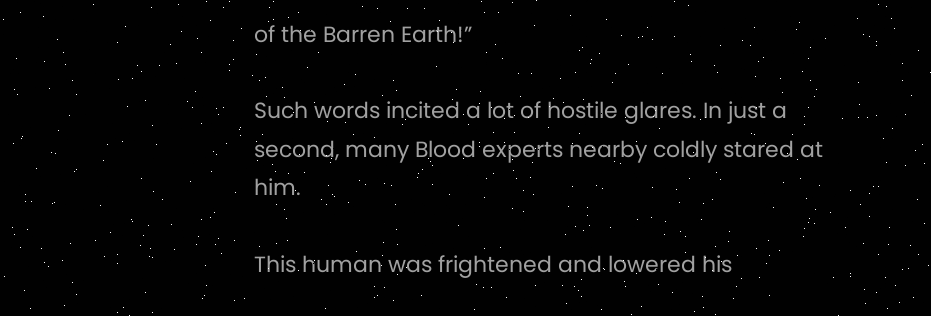of the Barren Earth!”

Such words incited a lot of hostile glares. In just a second, many Blood experts nearby coldly stared at him.

This human was frightened and lowered his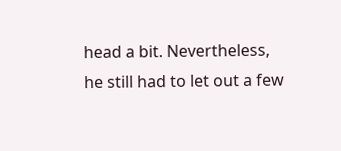head a bit. Nevertheless, he still had to let out a few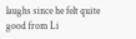laughs since he felt quite good from Li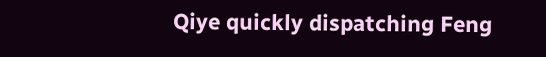Qiye quickly dispatching Feng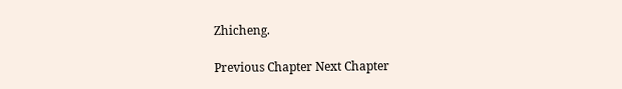Zhicheng.

Previous Chapter Next Chapter